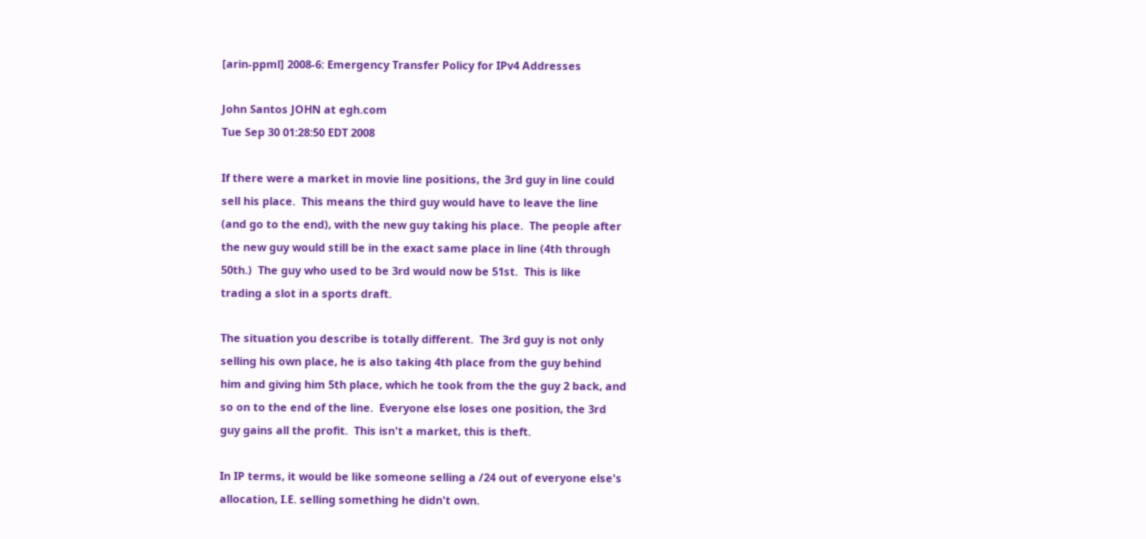[arin-ppml] 2008-6: Emergency Transfer Policy for IPv4 Addresses

John Santos JOHN at egh.com
Tue Sep 30 01:28:50 EDT 2008

If there were a market in movie line positions, the 3rd guy in line could
sell his place.  This means the third guy would have to leave the line
(and go to the end), with the new guy taking his place.  The people after
the new guy would still be in the exact same place in line (4th through
50th.)  The guy who used to be 3rd would now be 51st.  This is like
trading a slot in a sports draft.

The situation you describe is totally different.  The 3rd guy is not only
selling his own place, he is also taking 4th place from the guy behind
him and giving him 5th place, which he took from the the guy 2 back, and
so on to the end of the line.  Everyone else loses one position, the 3rd
guy gains all the profit.  This isn't a market, this is theft.

In IP terms, it would be like someone selling a /24 out of everyone else's
allocation, I.E. selling something he didn't own.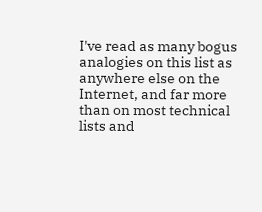I've read as many bogus analogies on this list as anywhere else on the
Internet, and far more than on most technical lists and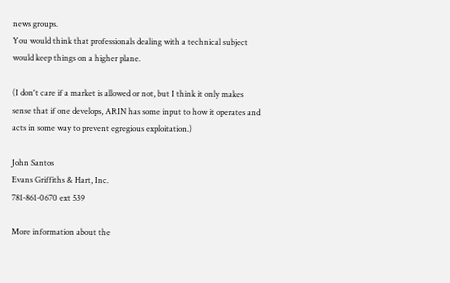news groups.
You would think that professionals dealing with a technical subject
would keep things on a higher plane.

(I don't care if a market is allowed or not, but I think it only makes
sense that if one develops, ARIN has some input to how it operates and
acts in some way to prevent egregious exploitation.)

John Santos
Evans Griffiths & Hart, Inc.
781-861-0670 ext 539

More information about the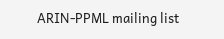ARIN-PPML mailing list